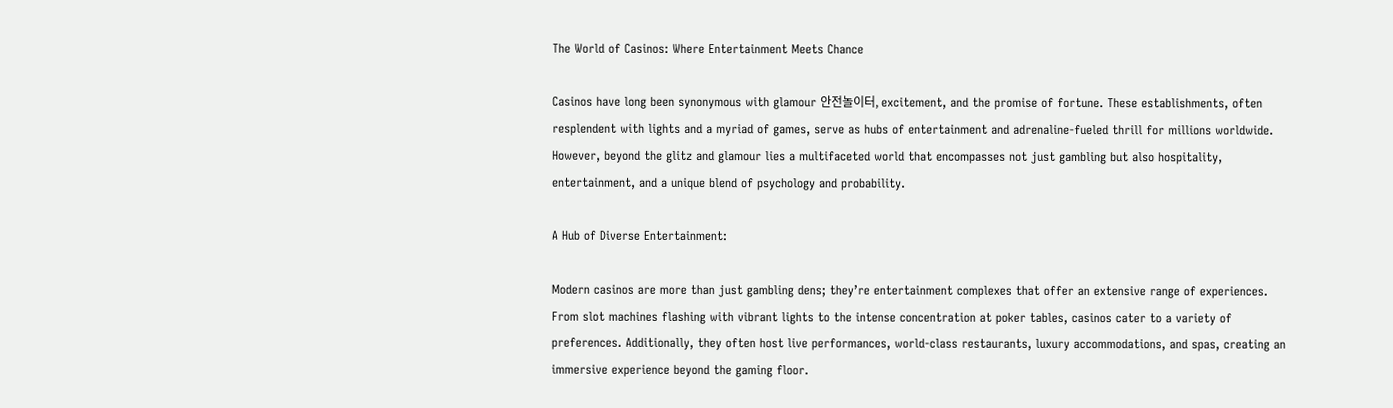The World of Casinos: Where Entertainment Meets Chance

Casinos have long been synonymous with glamour 안전놀이터, excitement, and the promise of fortune. These establishments, often resplendent with lights and a myriad of games, serve as hubs of entertainment and adrenaline-fueled thrill for millions worldwide. However, beyond the glitz and glamour lies a multifaceted world that encompasses not just gambling but also hospitality, entertainment, and a unique blend of psychology and probability.

A Hub of Diverse Entertainment:

Modern casinos are more than just gambling dens; they’re entertainment complexes that offer an extensive range of experiences. From slot machines flashing with vibrant lights to the intense concentration at poker tables, casinos cater to a variety of preferences. Additionally, they often host live performances, world-class restaurants, luxury accommodations, and spas, creating an immersive experience beyond the gaming floor.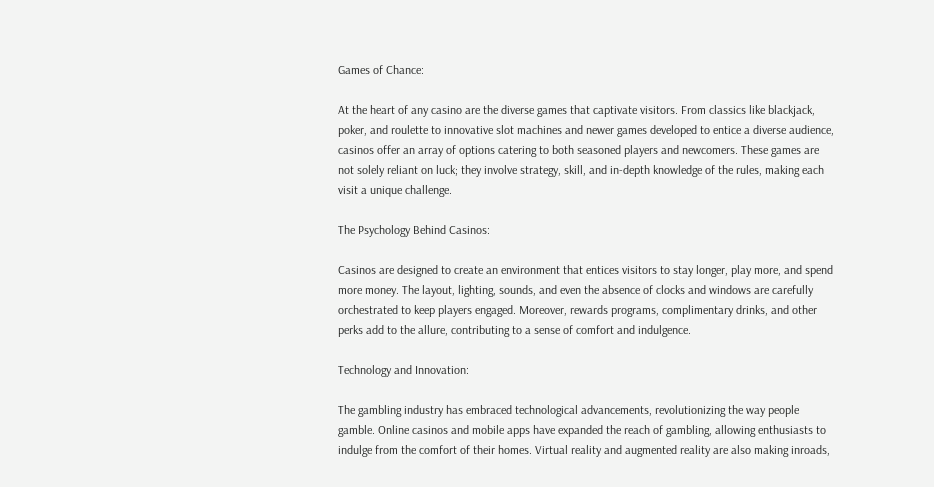Games of Chance:

At the heart of any casino are the diverse games that captivate visitors. From classics like blackjack, poker, and roulette to innovative slot machines and newer games developed to entice a diverse audience, casinos offer an array of options catering to both seasoned players and newcomers. These games are not solely reliant on luck; they involve strategy, skill, and in-depth knowledge of the rules, making each visit a unique challenge.

The Psychology Behind Casinos:

Casinos are designed to create an environment that entices visitors to stay longer, play more, and spend more money. The layout, lighting, sounds, and even the absence of clocks and windows are carefully orchestrated to keep players engaged. Moreover, rewards programs, complimentary drinks, and other perks add to the allure, contributing to a sense of comfort and indulgence.

Technology and Innovation:

The gambling industry has embraced technological advancements, revolutionizing the way people gamble. Online casinos and mobile apps have expanded the reach of gambling, allowing enthusiasts to indulge from the comfort of their homes. Virtual reality and augmented reality are also making inroads,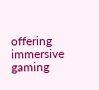offering immersive gaming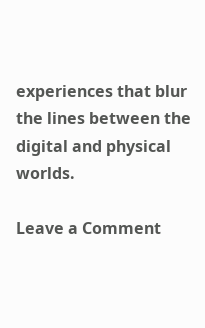experiences that blur the lines between the digital and physical worlds.

Leave a Comment